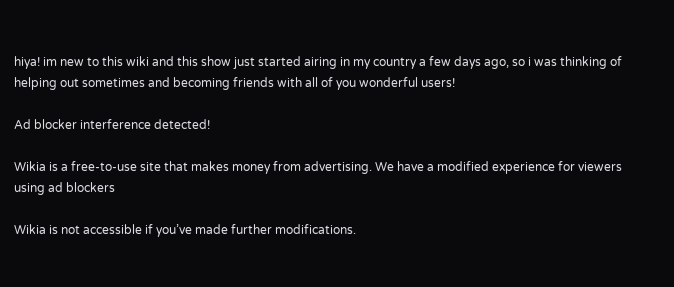hiya! im new to this wiki and this show just started airing in my country a few days ago, so i was thinking of helping out sometimes and becoming friends with all of you wonderful users!

Ad blocker interference detected!

Wikia is a free-to-use site that makes money from advertising. We have a modified experience for viewers using ad blockers

Wikia is not accessible if you’ve made further modifications.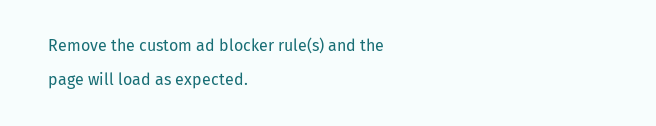Remove the custom ad blocker rule(s) and the page will load as expected.